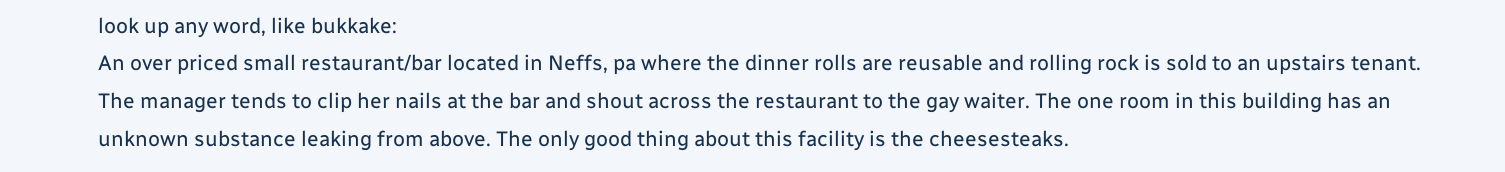look up any word, like bukkake:
An over priced small restaurant/bar located in Neffs, pa where the dinner rolls are reusable and rolling rock is sold to an upstairs tenant. The manager tends to clip her nails at the bar and shout across the restaurant to the gay waiter. The one room in this building has an unknown substance leaking from above. The only good thing about this facility is the cheesesteaks.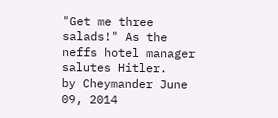"Get me three salads!" As the neffs hotel manager salutes Hitler.
by Cheymander June 09, 2014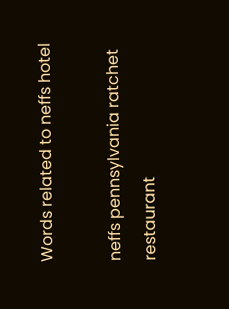Words related to neffs hotel

neffs pennsylvania ratchet restaurant